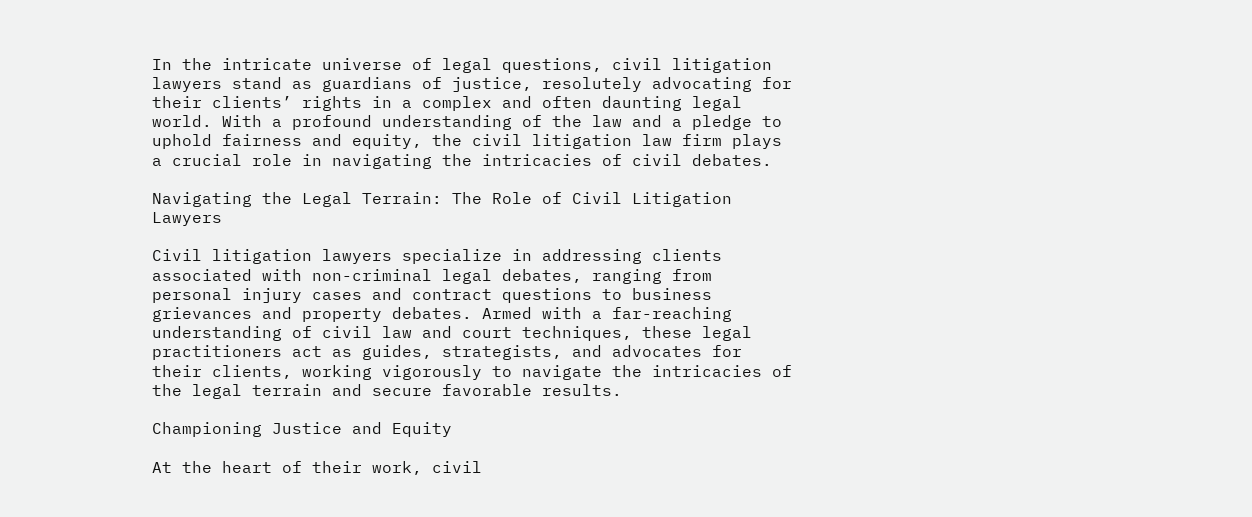In the intricate universe of legal questions, civil litigation lawyers stand as guardians of justice, resolutely advocating for their clients’ rights in a complex and often daunting legal world. With a profound understanding of the law and a pledge to uphold fairness and equity, the civil litigation law firm plays a crucial role in navigating the intricacies of civil debates.

Navigating the Legal Terrain: The Role of Civil Litigation Lawyers

Civil litigation lawyers specialize in addressing clients associated with non-criminal legal debates, ranging from personal injury cases and contract questions to business grievances and property debates. Armed with a far-reaching understanding of civil law and court techniques, these legal practitioners act as guides, strategists, and advocates for their clients, working vigorously to navigate the intricacies of the legal terrain and secure favorable results.

Championing Justice and Equity

At the heart of their work, civil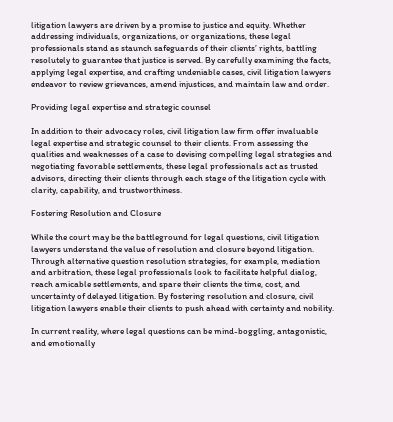litigation lawyers are driven by a promise to justice and equity. Whether addressing individuals, organizations, or organizations, these legal professionals stand as staunch safeguards of their clients’ rights, battling resolutely to guarantee that justice is served. By carefully examining the facts, applying legal expertise, and crafting undeniable cases, civil litigation lawyers endeavor to review grievances, amend injustices, and maintain law and order.

Providing legal expertise and strategic counsel

In addition to their advocacy roles, civil litigation law firm offer invaluable legal expertise and strategic counsel to their clients. From assessing the qualities and weaknesses of a case to devising compelling legal strategies and negotiating favorable settlements, these legal professionals act as trusted advisors, directing their clients through each stage of the litigation cycle with clarity, capability, and trustworthiness.

Fostering Resolution and Closure

While the court may be the battleground for legal questions, civil litigation lawyers understand the value of resolution and closure beyond litigation. Through alternative question resolution strategies, for example, mediation and arbitration, these legal professionals look to facilitate helpful dialog, reach amicable settlements, and spare their clients the time, cost, and uncertainty of delayed litigation. By fostering resolution and closure, civil litigation lawyers enable their clients to push ahead with certainty and nobility.

In current reality, where legal questions can be mind-boggling, antagonistic, and emotionally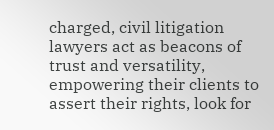charged, civil litigation lawyers act as beacons of trust and versatility, empowering their clients to assert their rights, look for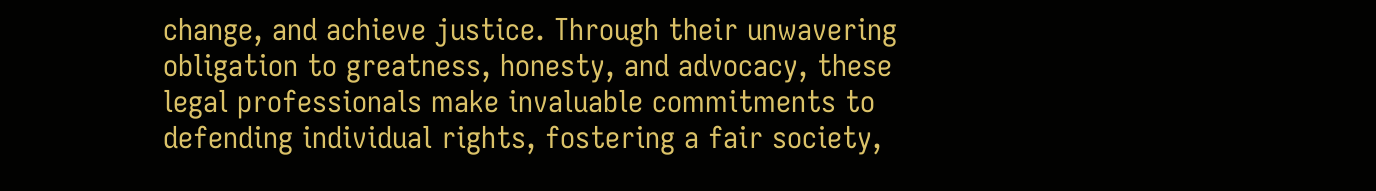change, and achieve justice. Through their unwavering obligation to greatness, honesty, and advocacy, these legal professionals make invaluable commitments to defending individual rights, fostering a fair society,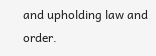and upholding law and order.